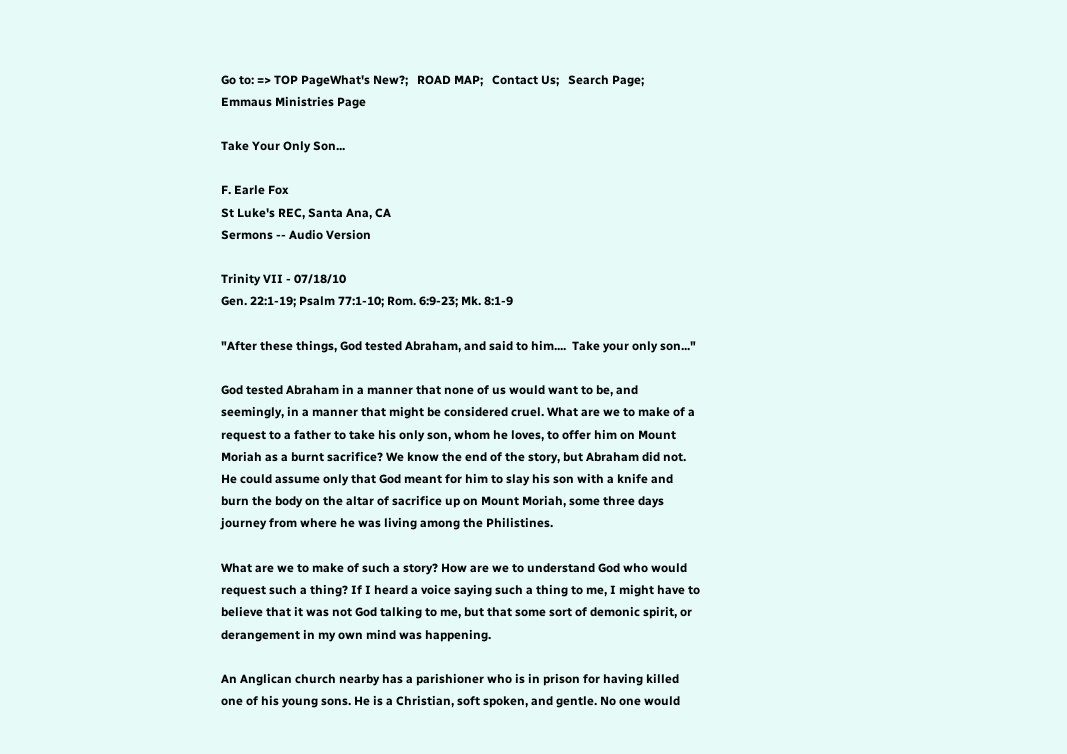Go to: => TOP PageWhat's New?;   ROAD MAP;   Contact Us;   Search Page;   Emmaus Ministries Page

Take Your Only Son...

F. Earle Fox
St Luke's REC, Santa Ana, CA
Sermons -- Audio Version

Trinity VII - 07/18/10
Gen. 22:1-19; Psalm 77:1-10; Rom. 6:9-23; Mk. 8:1-9

"After these things, God tested Abraham, and said to him....  Take your only son..."

God tested Abraham in a manner that none of us would want to be, and seemingly, in a manner that might be considered cruel. What are we to make of a request to a father to take his only son, whom he loves, to offer him on Mount Moriah as a burnt sacrifice? We know the end of the story, but Abraham did not. He could assume only that God meant for him to slay his son with a knife and burn the body on the altar of sacrifice up on Mount Moriah, some three days journey from where he was living among the Philistines.

What are we to make of such a story? How are we to understand God who would request such a thing? If I heard a voice saying such a thing to me, I might have to believe that it was not God talking to me, but that some sort of demonic spirit, or derangement in my own mind was happening.

An Anglican church nearby has a parishioner who is in prison for having killed one of his young sons. He is a Christian, soft spoken, and gentle. No one would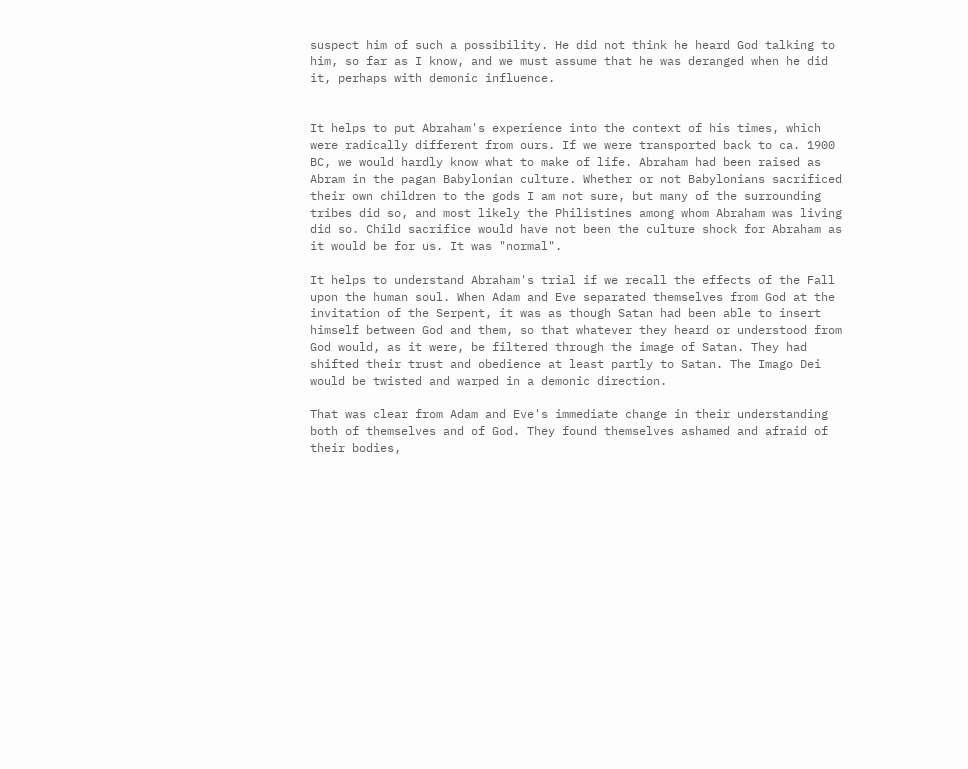suspect him of such a possibility. He did not think he heard God talking to him, so far as I know, and we must assume that he was deranged when he did it, perhaps with demonic influence.


It helps to put Abraham's experience into the context of his times, which were radically different from ours. If we were transported back to ca. 1900 BC, we would hardly know what to make of life. Abraham had been raised as Abram in the pagan Babylonian culture. Whether or not Babylonians sacrificed their own children to the gods I am not sure, but many of the surrounding tribes did so, and most likely the Philistines among whom Abraham was living did so. Child sacrifice would have not been the culture shock for Abraham as it would be for us. It was "normal".

It helps to understand Abraham's trial if we recall the effects of the Fall upon the human soul. When Adam and Eve separated themselves from God at the invitation of the Serpent, it was as though Satan had been able to insert himself between God and them, so that whatever they heard or understood from God would, as it were, be filtered through the image of Satan. They had shifted their trust and obedience at least partly to Satan. The Imago Dei would be twisted and warped in a demonic direction.

That was clear from Adam and Eve's immediate change in their understanding both of themselves and of God. They found themselves ashamed and afraid of their bodies,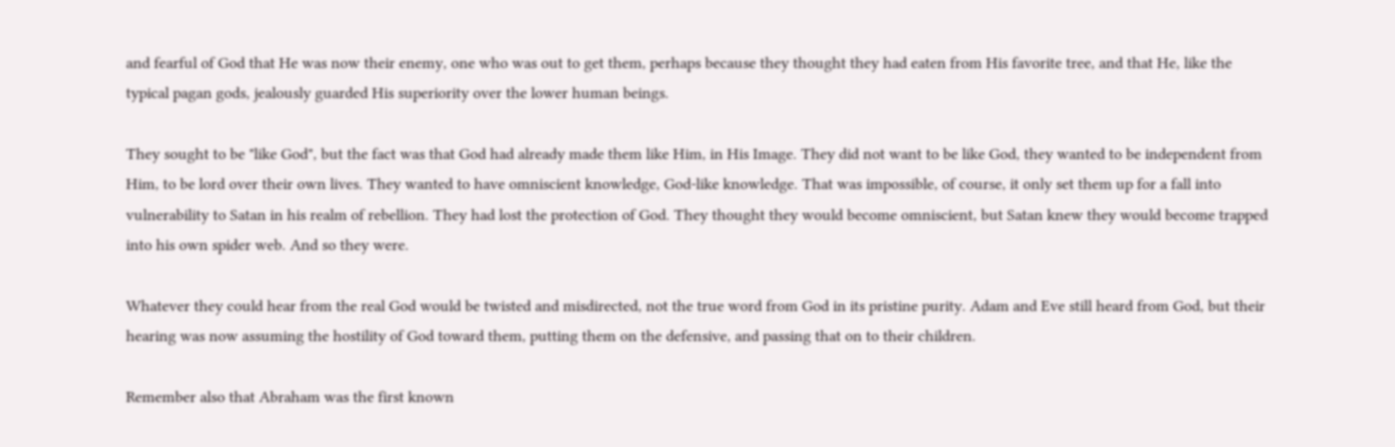and fearful of God that He was now their enemy, one who was out to get them, perhaps because they thought they had eaten from His favorite tree, and that He, like the typical pagan gods, jealously guarded His superiority over the lower human beings.

They sought to be "like God", but the fact was that God had already made them like Him, in His Image. They did not want to be like God, they wanted to be independent from Him, to be lord over their own lives. They wanted to have omniscient knowledge, God-like knowledge. That was impossible, of course, it only set them up for a fall into vulnerability to Satan in his realm of rebellion. They had lost the protection of God. They thought they would become omniscient, but Satan knew they would become trapped into his own spider web. And so they were.

Whatever they could hear from the real God would be twisted and misdirected, not the true word from God in its pristine purity. Adam and Eve still heard from God, but their hearing was now assuming the hostility of God toward them, putting them on the defensive, and passing that on to their children.

Remember also that Abraham was the first known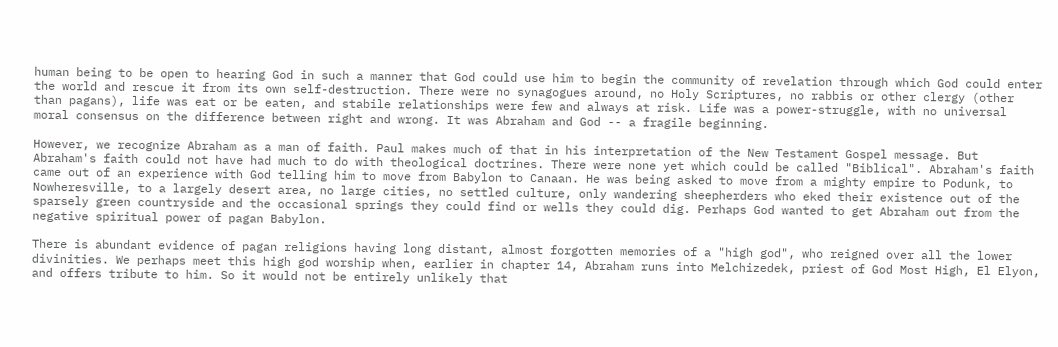human being to be open to hearing God in such a manner that God could use him to begin the community of revelation through which God could enter the world and rescue it from its own self-destruction. There were no synagogues around, no Holy Scriptures, no rabbis or other clergy (other than pagans), life was eat or be eaten, and stabile relationships were few and always at risk. Life was a power-struggle, with no universal moral consensus on the difference between right and wrong. It was Abraham and God -- a fragile beginning.

However, we recognize Abraham as a man of faith. Paul makes much of that in his interpretation of the New Testament Gospel message. But Abraham's faith could not have had much to do with theological doctrines. There were none yet which could be called "Biblical". Abraham's faith came out of an experience with God telling him to move from Babylon to Canaan. He was being asked to move from a mighty empire to Podunk, to Nowheresville, to a largely desert area, no large cities, no settled culture, only wandering sheepherders who eked their existence out of the sparsely green countryside and the occasional springs they could find or wells they could dig. Perhaps God wanted to get Abraham out from the negative spiritual power of pagan Babylon.

There is abundant evidence of pagan religions having long distant, almost forgotten memories of a "high god", who reigned over all the lower divinities. We perhaps meet this high god worship when, earlier in chapter 14, Abraham runs into Melchizedek, priest of God Most High, El Elyon, and offers tribute to him. So it would not be entirely unlikely that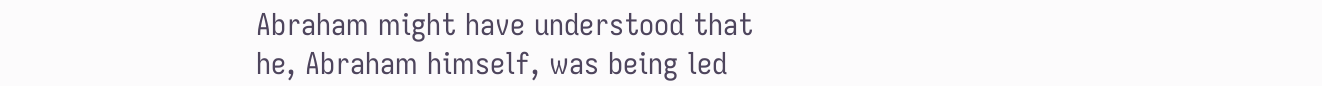Abraham might have understood that he, Abraham himself, was being led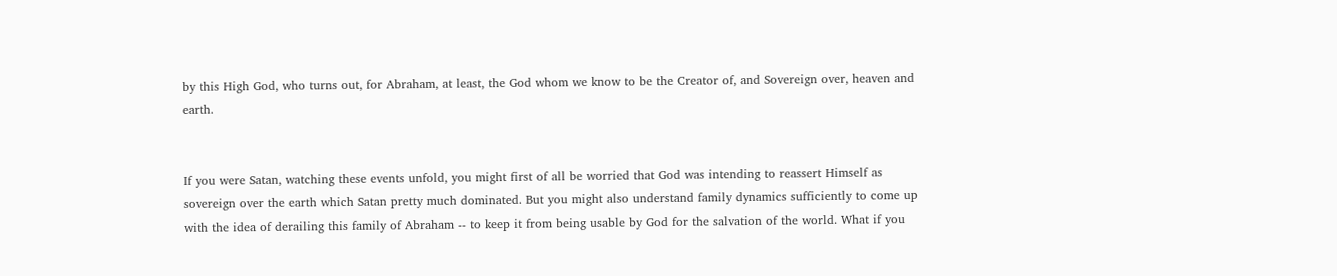by this High God, who turns out, for Abraham, at least, the God whom we know to be the Creator of, and Sovereign over, heaven and earth.


If you were Satan, watching these events unfold, you might first of all be worried that God was intending to reassert Himself as sovereign over the earth which Satan pretty much dominated. But you might also understand family dynamics sufficiently to come up with the idea of derailing this family of Abraham -- to keep it from being usable by God for the salvation of the world. What if you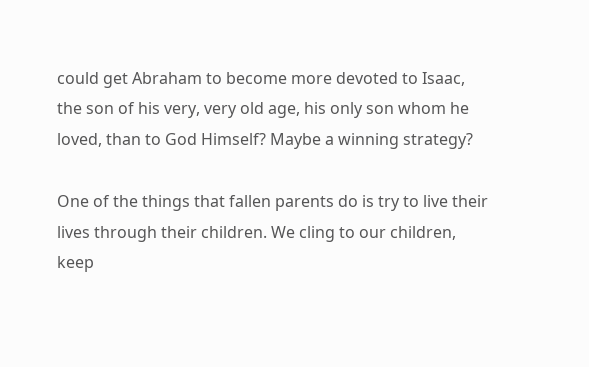could get Abraham to become more devoted to Isaac, the son of his very, very old age, his only son whom he loved, than to God Himself? Maybe a winning strategy?

One of the things that fallen parents do is try to live their lives through their children. We cling to our children, keep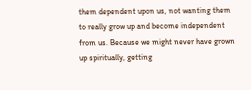them dependent upon us, not wanting them to really grow up and become independent from us. Because we might never have grown up spiritually, getting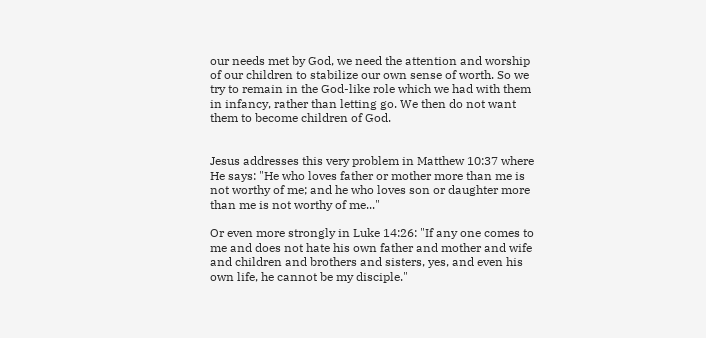our needs met by God, we need the attention and worship of our children to stabilize our own sense of worth. So we try to remain in the God-like role which we had with them in infancy, rather than letting go. We then do not want them to become children of God.


Jesus addresses this very problem in Matthew 10:37 where He says: "He who loves father or mother more than me is not worthy of me; and he who loves son or daughter more than me is not worthy of me..."

Or even more strongly in Luke 14:26: "If any one comes to me and does not hate his own father and mother and wife and children and brothers and sisters, yes, and even his own life, he cannot be my disciple."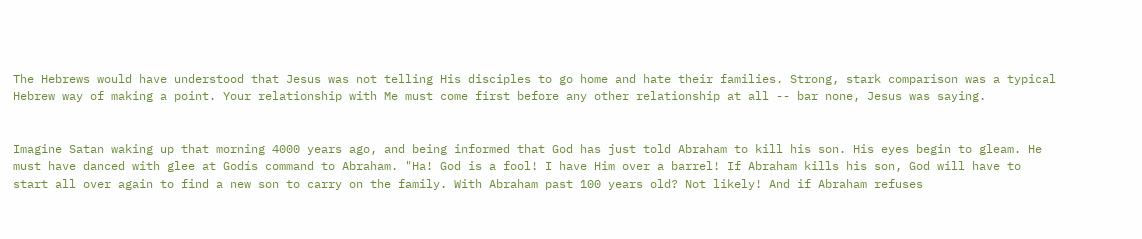The Hebrews would have understood that Jesus was not telling His disciples to go home and hate their families. Strong, stark comparison was a typical Hebrew way of making a point. Your relationship with Me must come first before any other relationship at all -- bar none, Jesus was saying.


Imagine Satan waking up that morning 4000 years ago, and being informed that God has just told Abraham to kill his son. His eyes begin to gleam. He must have danced with glee at Godís command to Abraham. "Ha! God is a fool! I have Him over a barrel! If Abraham kills his son, God will have to start all over again to find a new son to carry on the family. With Abraham past 100 years old? Not likely! And if Abraham refuses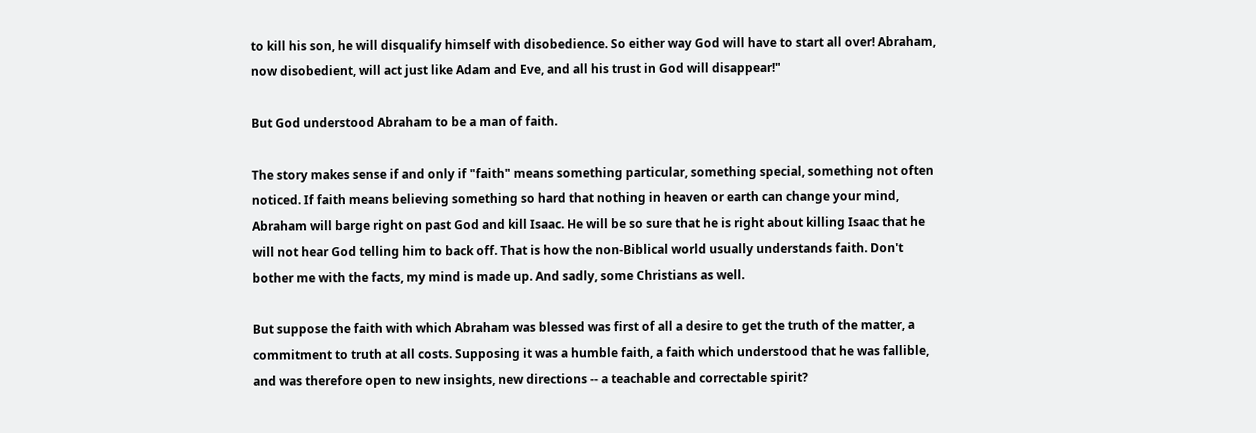to kill his son, he will disqualify himself with disobedience. So either way God will have to start all over! Abraham, now disobedient, will act just like Adam and Eve, and all his trust in God will disappear!"

But God understood Abraham to be a man of faith.

The story makes sense if and only if "faith" means something particular, something special, something not often noticed. If faith means believing something so hard that nothing in heaven or earth can change your mind, Abraham will barge right on past God and kill Isaac. He will be so sure that he is right about killing Isaac that he will not hear God telling him to back off. That is how the non-Biblical world usually understands faith. Don't bother me with the facts, my mind is made up. And sadly, some Christians as well.

But suppose the faith with which Abraham was blessed was first of all a desire to get the truth of the matter, a commitment to truth at all costs. Supposing it was a humble faith, a faith which understood that he was fallible, and was therefore open to new insights, new directions -- a teachable and correctable spirit?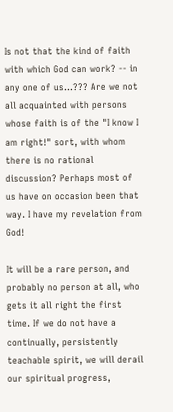Is not that the kind of faith with which God can work? -- in any one of us...??? Are we not all acquainted with persons whose faith is of the "I know I am right!" sort, with whom there is no rational discussion? Perhaps most of us have on occasion been that way. I have my revelation from God!

It will be a rare person, and probably no person at all, who gets it all right the first time. If we do not have a continually, persistently teachable spirit, we will derail our spiritual progress,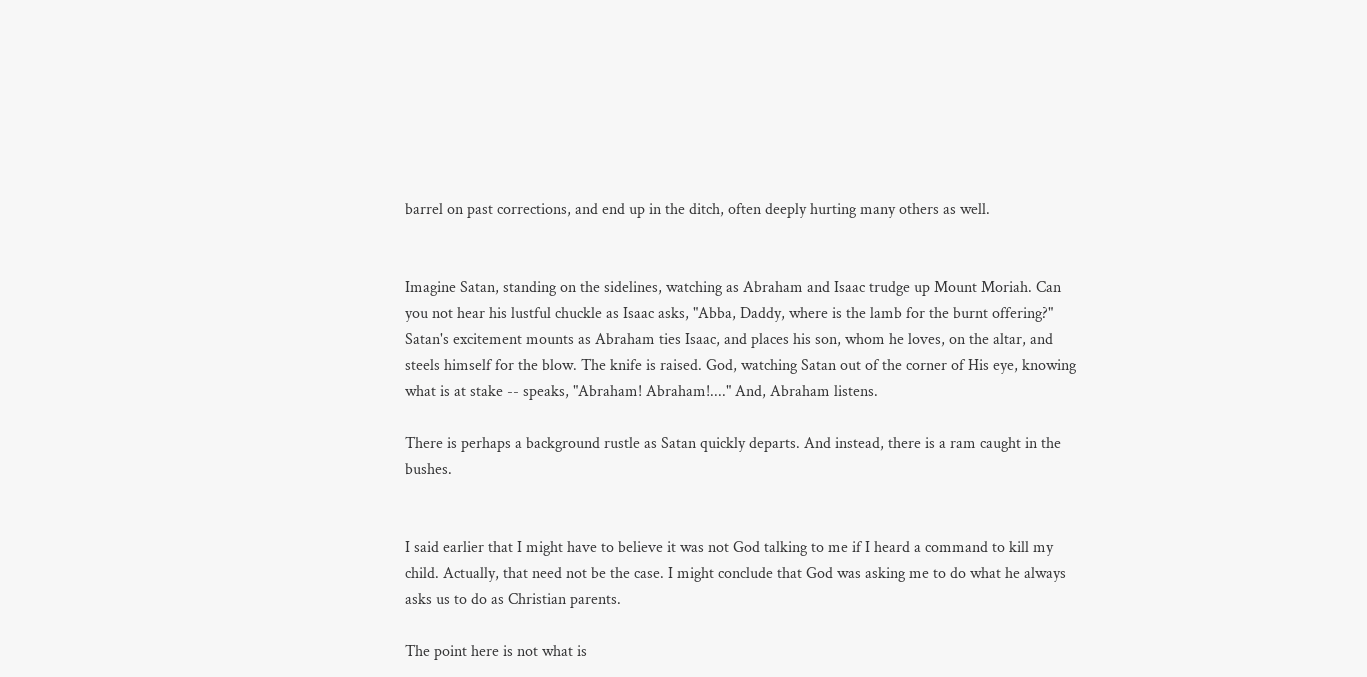barrel on past corrections, and end up in the ditch, often deeply hurting many others as well.


Imagine Satan, standing on the sidelines, watching as Abraham and Isaac trudge up Mount Moriah. Can you not hear his lustful chuckle as Isaac asks, "Abba, Daddy, where is the lamb for the burnt offering?" Satan's excitement mounts as Abraham ties Isaac, and places his son, whom he loves, on the altar, and steels himself for the blow. The knife is raised. God, watching Satan out of the corner of His eye, knowing what is at stake -- speaks, "Abraham! Abraham!...." And, Abraham listens.

There is perhaps a background rustle as Satan quickly departs. And instead, there is a ram caught in the bushes.


I said earlier that I might have to believe it was not God talking to me if I heard a command to kill my child. Actually, that need not be the case. I might conclude that God was asking me to do what he always asks us to do as Christian parents.

The point here is not what is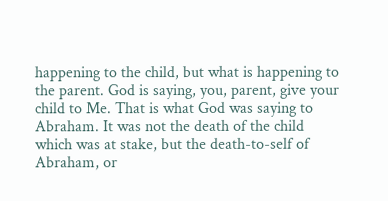happening to the child, but what is happening to the parent. God is saying, you, parent, give your child to Me. That is what God was saying to Abraham. It was not the death of the child which was at stake, but the death-to-self of Abraham, or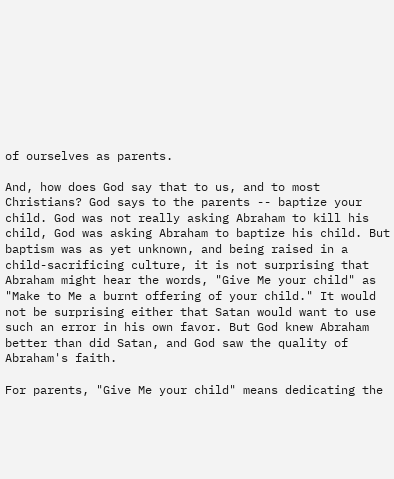of ourselves as parents.

And, how does God say that to us, and to most Christians? God says to the parents -- baptize your child. God was not really asking Abraham to kill his child, God was asking Abraham to baptize his child. But baptism was as yet unknown, and being raised in a child-sacrificing culture, it is not surprising that Abraham might hear the words, "Give Me your child" as "Make to Me a burnt offering of your child." It would not be surprising either that Satan would want to use such an error in his own favor. But God knew Abraham better than did Satan, and God saw the quality of Abraham's faith.

For parents, "Give Me your child" means dedicating the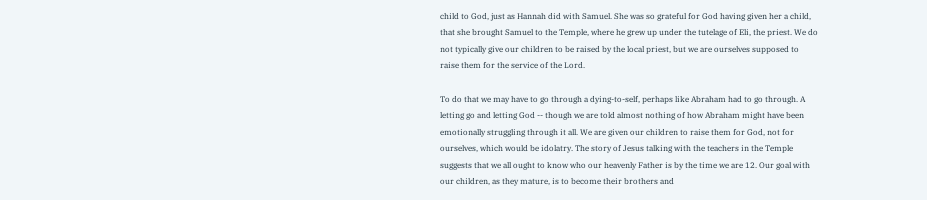child to God, just as Hannah did with Samuel. She was so grateful for God having given her a child, that she brought Samuel to the Temple, where he grew up under the tutelage of Eli, the priest. We do not typically give our children to be raised by the local priest, but we are ourselves supposed to raise them for the service of the Lord.

To do that we may have to go through a dying-to-self, perhaps like Abraham had to go through. A letting go and letting God -- though we are told almost nothing of how Abraham might have been emotionally struggling through it all. We are given our children to raise them for God, not for ourselves, which would be idolatry. The story of Jesus talking with the teachers in the Temple suggests that we all ought to know who our heavenly Father is by the time we are 12. Our goal with our children, as they mature, is to become their brothers and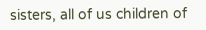sisters, all of us children of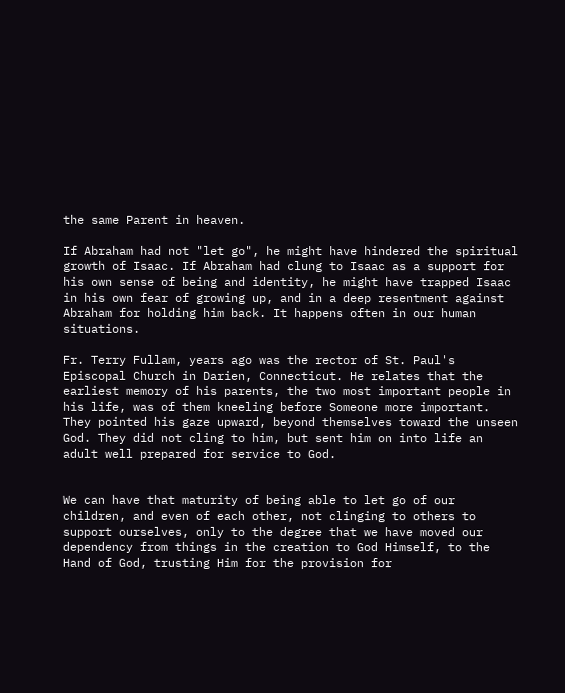the same Parent in heaven.

If Abraham had not "let go", he might have hindered the spiritual growth of Isaac. If Abraham had clung to Isaac as a support for his own sense of being and identity, he might have trapped Isaac in his own fear of growing up, and in a deep resentment against Abraham for holding him back. It happens often in our human situations.

Fr. Terry Fullam, years ago was the rector of St. Paul's Episcopal Church in Darien, Connecticut. He relates that the earliest memory of his parents, the two most important people in his life, was of them kneeling before Someone more important. They pointed his gaze upward, beyond themselves toward the unseen God. They did not cling to him, but sent him on into life an adult well prepared for service to God.


We can have that maturity of being able to let go of our children, and even of each other, not clinging to others to support ourselves, only to the degree that we have moved our dependency from things in the creation to God Himself, to the Hand of God, trusting Him for the provision for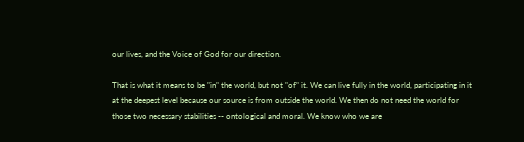our lives, and the Voice of God for our direction.

That is what it means to be "in" the world, but not "of" it. We can live fully in the world, participating in it at the deepest level because our source is from outside the world. We then do not need the world for those two necessary stabilities -- ontological and moral. We know who we are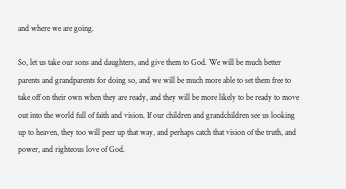and where we are going.

So, let us take our sons and daughters, and give them to God. We will be much better parents and grandparents for doing so, and we will be much more able to set them free to take off on their own when they are ready, and they will be more likely to be ready to move out into the world full of faith and vision. If our children and grandchildren see us looking up to heaven, they too will peer up that way, and perhaps catch that vision of the truth, and power, and righteous love of God.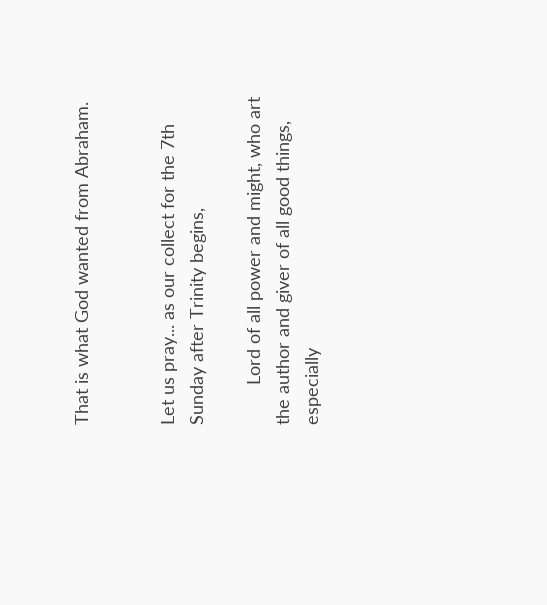That is what God wanted from Abraham.


Let us pray... as our collect for the 7th Sunday after Trinity begins,

        Lord of all power and might, who art the author and giver of all good things, especially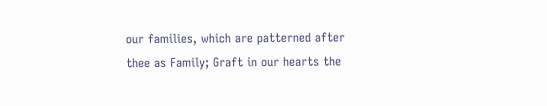our families, which are patterned after thee as Family; Graft in our hearts the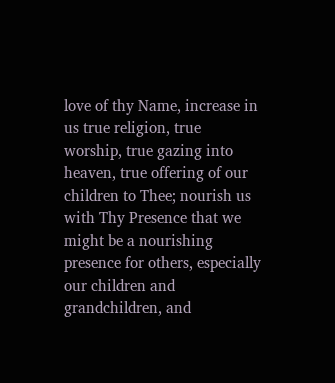love of thy Name, increase in us true religion, true worship, true gazing into heaven, true offering of our children to Thee; nourish us with Thy Presence that we might be a nourishing presence for others, especially our children and grandchildren, and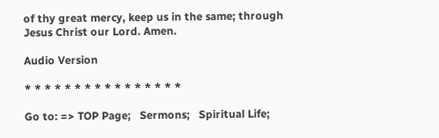of thy great mercy, keep us in the same; through Jesus Christ our Lord. Amen.

Audio Version

* * * * * * * * * * * * * * * *

Go to: => TOP Page;   Sermons;   Spiritual Life;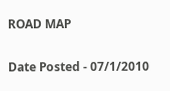ROAD MAP

Date Posted - 07/1/2010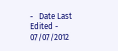-   Date Last Edited - 07/07/2012